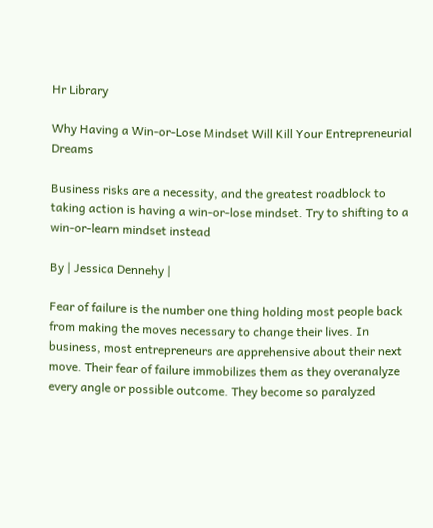Hr Library

Why Having a Win-or-Lose Mindset Will Kill Your Entrepreneurial Dreams

Business risks are a necessity, and the greatest roadblock to taking action is having a win-or-lose mindset. Try to shifting to a win-or-learn mindset instead

By | Jessica Dennehy |

Fear of failure is the number one thing holding most people back from making the moves necessary to change their lives. In business, most entrepreneurs are apprehensive about their next move. Their fear of failure immobilizes them as they overanalyze every angle or possible outcome. They become so paralyzed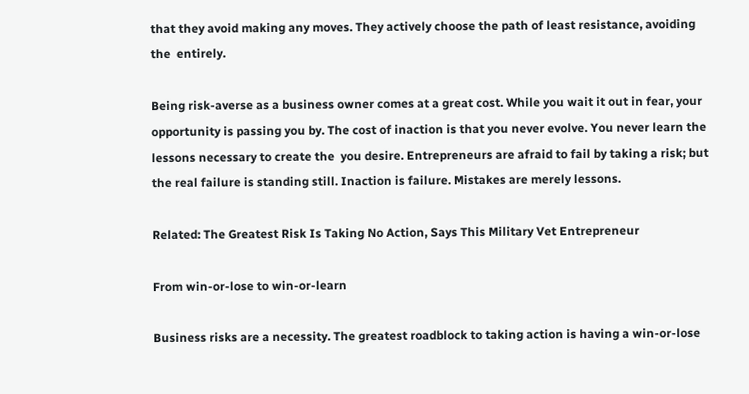that they avoid making any moves. They actively choose the path of least resistance, avoiding the  entirely.

Being risk-averse as a business owner comes at a great cost. While you wait it out in fear, your opportunity is passing you by. The cost of inaction is that you never evolve. You never learn the lessons necessary to create the  you desire. Entrepreneurs are afraid to fail by taking a risk; but the real failure is standing still. Inaction is failure. Mistakes are merely lessons.

Related: The Greatest Risk Is Taking No Action, Says This Military Vet Entrepreneur

From win-or-lose to win-or-learn

Business risks are a necessity. The greatest roadblock to taking action is having a win-or-lose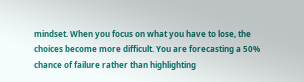mindset. When you focus on what you have to lose, the choices become more difficult. You are forecasting a 50% chance of failure rather than highlighting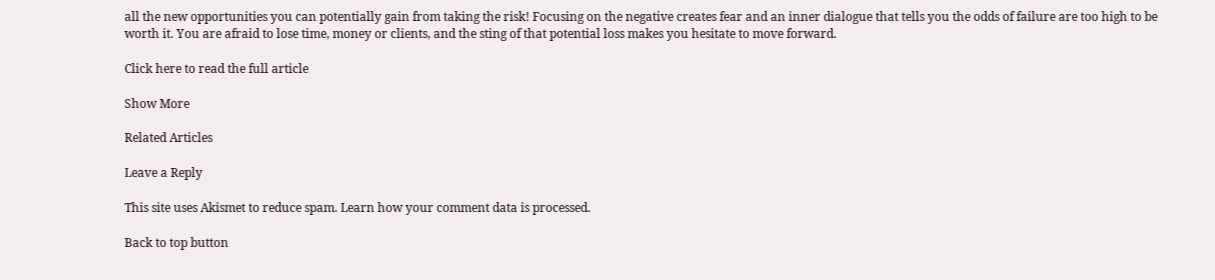all the new opportunities you can potentially gain from taking the risk! Focusing on the negative creates fear and an inner dialogue that tells you the odds of failure are too high to be worth it. You are afraid to lose time, money or clients, and the sting of that potential loss makes you hesitate to move forward.

Click here to read the full article

Show More

Related Articles

Leave a Reply

This site uses Akismet to reduce spam. Learn how your comment data is processed.

Back to top button